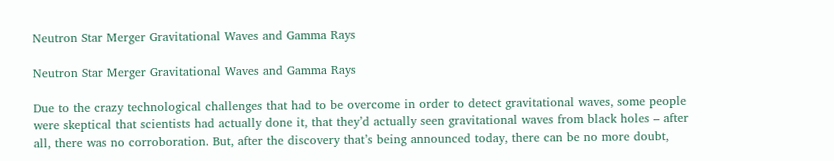Neutron Star Merger Gravitational Waves and Gamma Rays

Neutron Star Merger Gravitational Waves and Gamma Rays

Due to the crazy technological challenges that had to be overcome in order to detect gravitational waves, some people were skeptical that scientists had actually done it, that they’d actually seen gravitational waves from black holes – after all, there was no corroboration. But, after the discovery that’s being announced today, there can be no more doubt,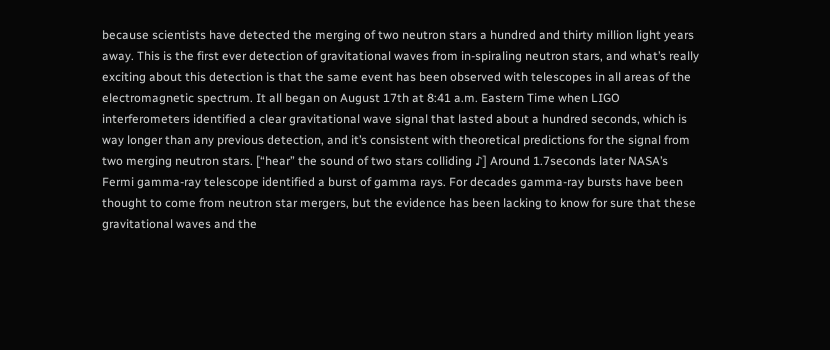because scientists have detected the merging of two neutron stars a hundred and thirty million light years away. This is the first ever detection of gravitational waves from in-spiraling neutron stars, and what’s really exciting about this detection is that the same event has been observed with telescopes in all areas of the electromagnetic spectrum. It all began on August 17th at 8:41 a.m. Eastern Time when LIGO interferometers identified a clear gravitational wave signal that lasted about a hundred seconds, which is way longer than any previous detection, and it’s consistent with theoretical predictions for the signal from two merging neutron stars. [“hear” the sound of two stars colliding ♪] Around 1.7seconds later NASA’s Fermi gamma-ray telescope identified a burst of gamma rays. For decades gamma-ray bursts have been thought to come from neutron star mergers, but the evidence has been lacking to know for sure that these gravitational waves and the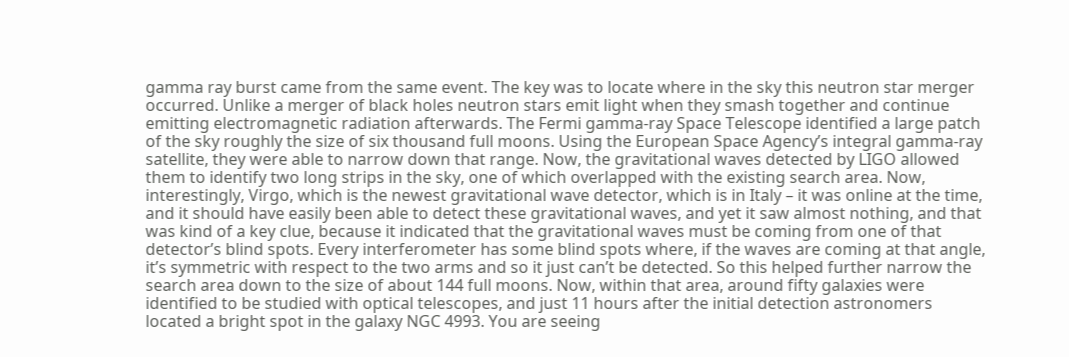gamma ray burst came from the same event. The key was to locate where in the sky this neutron star merger occurred. Unlike a merger of black holes neutron stars emit light when they smash together and continue emitting electromagnetic radiation afterwards. The Fermi gamma-ray Space Telescope identified a large patch of the sky roughly the size of six thousand full moons. Using the European Space Agency’s integral gamma-ray satellite, they were able to narrow down that range. Now, the gravitational waves detected by LIGO allowed them to identify two long strips in the sky, one of which overlapped with the existing search area. Now, interestingly, Virgo, which is the newest gravitational wave detector, which is in Italy – it was online at the time, and it should have easily been able to detect these gravitational waves, and yet it saw almost nothing, and that was kind of a key clue, because it indicated that the gravitational waves must be coming from one of that detector’s blind spots. Every interferometer has some blind spots where, if the waves are coming at that angle, it’s symmetric with respect to the two arms and so it just can’t be detected. So this helped further narrow the search area down to the size of about 144 full moons. Now, within that area, around fifty galaxies were identified to be studied with optical telescopes, and just 11 hours after the initial detection astronomers located a bright spot in the galaxy NGC 4993. You are seeing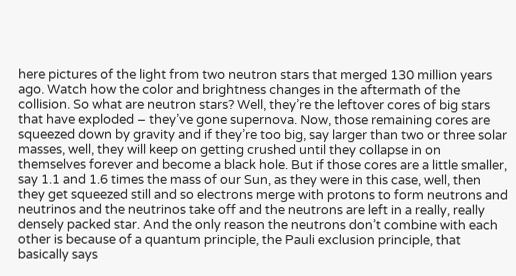here pictures of the light from two neutron stars that merged 130 million years ago. Watch how the color and brightness changes in the aftermath of the collision. So what are neutron stars? Well, they’re the leftover cores of big stars that have exploded – they’ve gone supernova. Now, those remaining cores are squeezed down by gravity and if they’re too big, say larger than two or three solar masses, well, they will keep on getting crushed until they collapse in on themselves forever and become a black hole. But if those cores are a little smaller, say 1.1 and 1.6 times the mass of our Sun, as they were in this case, well, then they get squeezed still and so electrons merge with protons to form neutrons and neutrinos and the neutrinos take off and the neutrons are left in a really, really densely packed star. And the only reason the neutrons don’t combine with each other is because of a quantum principle, the Pauli exclusion principle, that basically says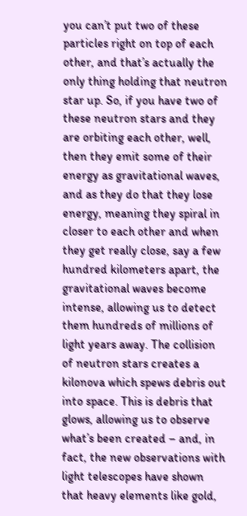you can’t put two of these particles right on top of each other, and that’s actually the only thing holding that neutron star up. So, if you have two of these neutron stars and they are orbiting each other, well, then they emit some of their energy as gravitational waves, and as they do that they lose energy, meaning they spiral in closer to each other and when they get really close, say a few hundred kilometers apart, the gravitational waves become intense, allowing us to detect them hundreds of millions of light years away. The collision of neutron stars creates a kilonova which spews debris out into space. This is debris that glows, allowing us to observe what’s been created – and, in fact, the new observations with light telescopes have shown that heavy elements like gold,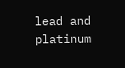lead and platinum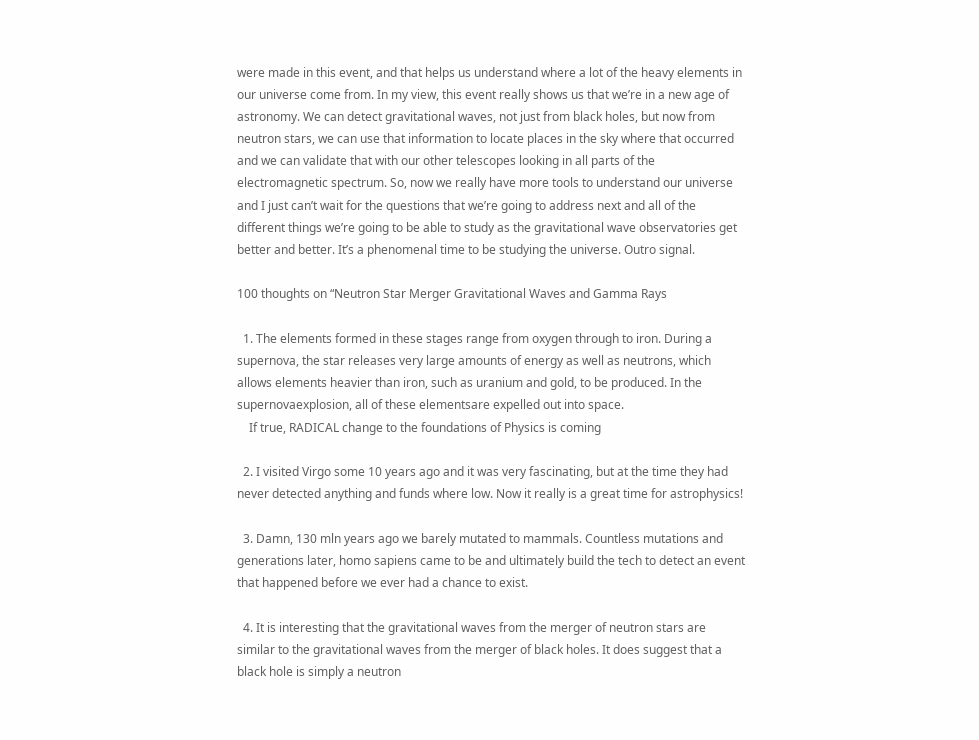were made in this event, and that helps us understand where a lot of the heavy elements in our universe come from. In my view, this event really shows us that we’re in a new age of astronomy. We can detect gravitational waves, not just from black holes, but now from neutron stars, we can use that information to locate places in the sky where that occurred and we can validate that with our other telescopes looking in all parts of the electromagnetic spectrum. So, now we really have more tools to understand our universe and I just can’t wait for the questions that we’re going to address next and all of the different things we’re going to be able to study as the gravitational wave observatories get better and better. It’s a phenomenal time to be studying the universe. Outro signal.

100 thoughts on “Neutron Star Merger Gravitational Waves and Gamma Rays

  1. The elements formed in these stages range from oxygen through to iron. During a supernova, the star releases very large amounts of energy as well as neutrons, which allows elements heavier than iron, such as uranium and gold, to be produced. In the supernovaexplosion, all of these elementsare expelled out into space.
    If true, RADICAL change to the foundations of Physics is coming

  2. I visited Virgo some 10 years ago and it was very fascinating, but at the time they had never detected anything and funds where low. Now it really is a great time for astrophysics!

  3. Damn, 130 mln years ago we barely mutated to mammals. Countless mutations and generations later, homo sapiens came to be and ultimately build the tech to detect an event that happened before we ever had a chance to exist.

  4. It is interesting that the gravitational waves from the merger of neutron stars are similar to the gravitational waves from the merger of black holes. It does suggest that a black hole is simply a neutron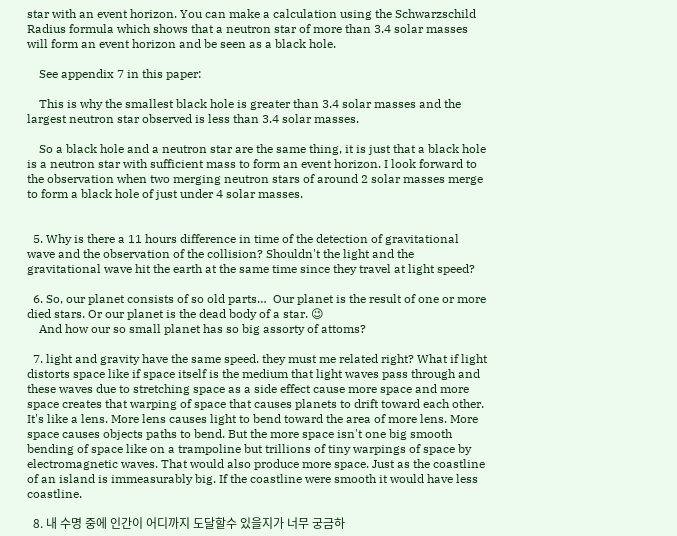star with an event horizon. You can make a calculation using the Schwarzschild Radius formula which shows that a neutron star of more than 3.4 solar masses will form an event horizon and be seen as a black hole.

    See appendix 7 in this paper:

    This is why the smallest black hole is greater than 3.4 solar masses and the largest neutron star observed is less than 3.4 solar masses.

    So a black hole and a neutron star are the same thing, it is just that a black hole is a neutron star with sufficient mass to form an event horizon. I look forward to the observation when two merging neutron stars of around 2 solar masses merge to form a black hole of just under 4 solar masses.


  5. Why is there a 11 hours difference in time of the detection of gravitational wave and the observation of the collision? Shouldn't the light and the gravitational wave hit the earth at the same time since they travel at light speed?

  6. So, our planet consists of so old parts…  Our planet is the result of one or more died stars. Or our planet is the dead body of a star. 😉
    And how our so small planet has so big assorty of attoms?

  7. light and gravity have the same speed. they must me related right? What if light distorts space like if space itself is the medium that light waves pass through and these waves due to stretching space as a side effect cause more space and more space creates that warping of space that causes planets to drift toward each other. It's like a lens. More lens causes light to bend toward the area of more lens. More space causes objects paths to bend. But the more space isn't one big smooth bending of space like on a trampoline but trillions of tiny warpings of space by electromagnetic waves. That would also produce more space. Just as the coastline of an island is immeasurably big. If the coastline were smooth it would have less coastline.

  8. 내 수명 중에 인간이 어디까지 도달할수 있을지가 너무 궁금하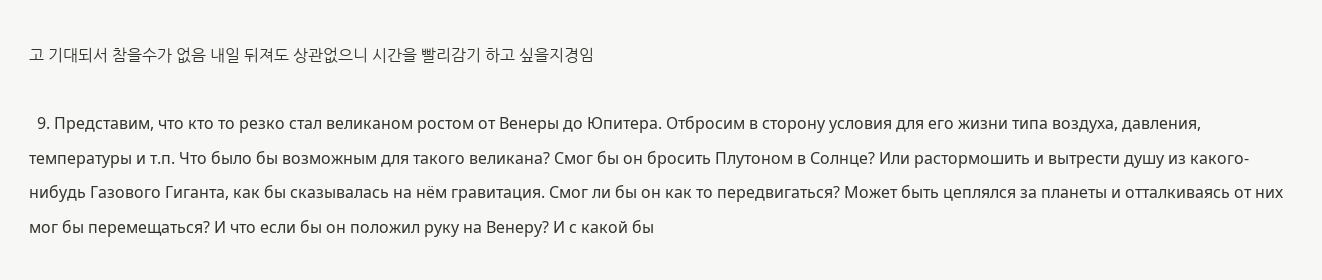고 기대되서 참을수가 없음 내일 뒤져도 상관없으니 시간을 빨리감기 하고 싶을지경임

  9. Представим, что кто то резко стал великаном ростом от Венеры до Юпитера. Отбросим в сторону условия для его жизни типа воздуха, давления, температуры и т.п. Что было бы возможным для такого великана? Смог бы он бросить Плутоном в Солнце? Или растормошить и вытрести душу из какого-нибудь Газового Гиганта, как бы сказывалась на нём гравитация. Смог ли бы он как то передвигаться? Может быть цеплялся за планеты и отталкиваясь от них мог бы перемещаться? И что если бы он положил руку на Венеру? И с какой бы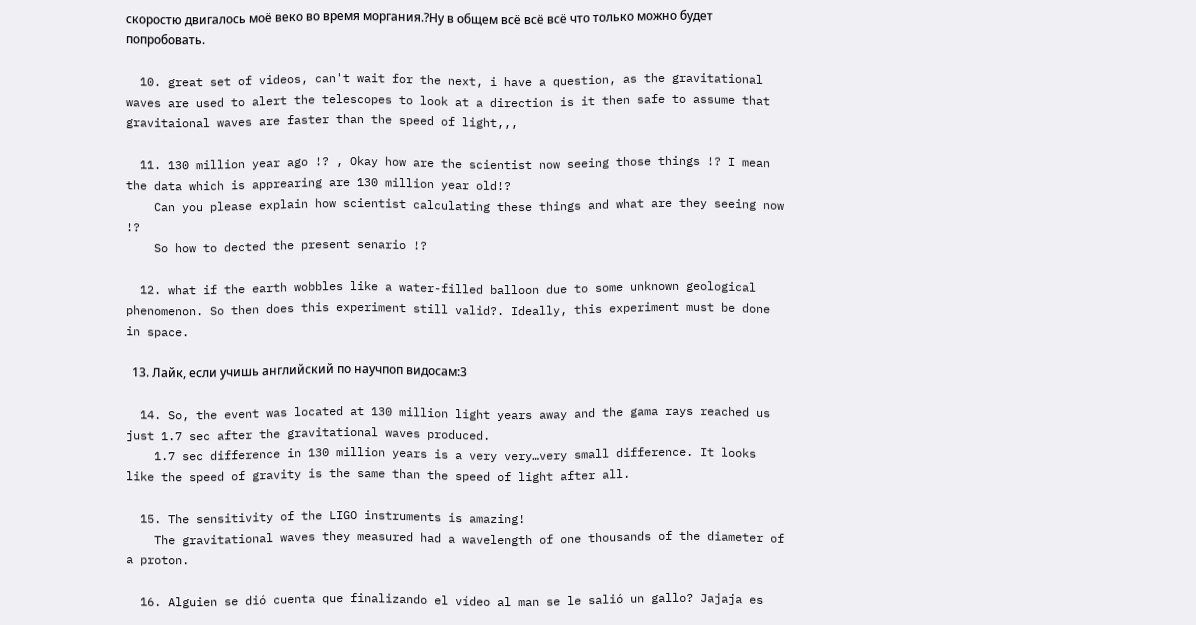скоростю двигалось моё веко во время моргания.?Ну в общем всё всё всё что только можно будет попробовать.

  10. great set of videos, can't wait for the next, i have a question, as the gravitational waves are used to alert the telescopes to look at a direction is it then safe to assume that gravitaional waves are faster than the speed of light,,,

  11. 130 million year ago !? , Okay how are the scientist now seeing those things !? I mean the data which is apprearing are 130 million year old!?
    Can you please explain how scientist calculating these things and what are they seeing now !?
    So how to dected the present senario !?

  12. what if the earth wobbles like a water-filled balloon due to some unknown geological phenomenon. So then does this experiment still valid?. Ideally, this experiment must be done in space.

  13. Лайк, если учишь английский по научпоп видосам:3

  14. So, the event was located at 130 million light years away and the gama rays reached us just 1.7 sec after the gravitational waves produced.
    1.7 sec difference in 130 million years is a very very…very small difference. It looks like the speed of gravity is the same than the speed of light after all.

  15. The sensitivity of the LIGO instruments is amazing!
    The gravitational waves they measured had a wavelength of one thousands of the diameter of a proton.

  16. Alguien se dió cuenta que finalizando el vídeo al man se le salió un gallo? Jajaja es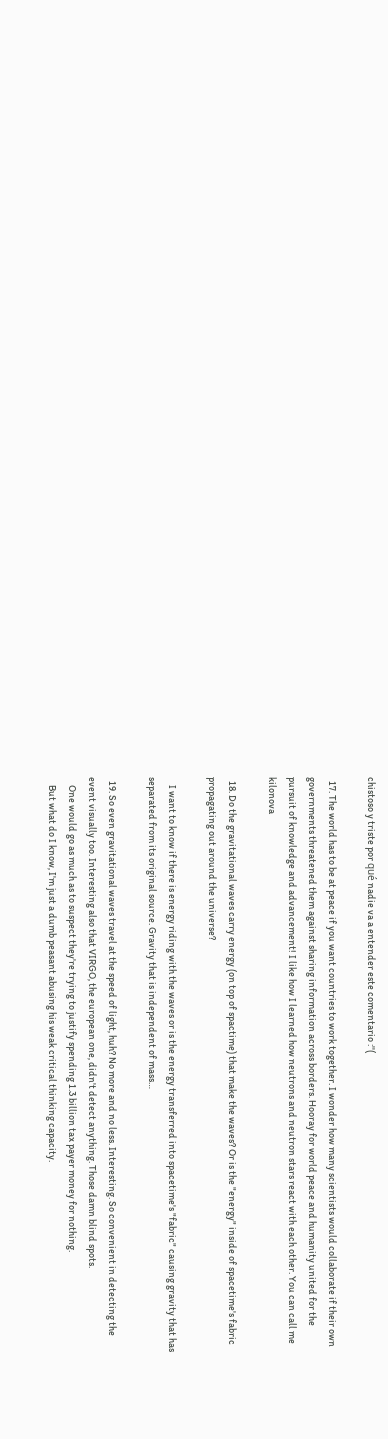chistoso y triste por qué nadie va a entender este comentario :''(

  17. The world has to be at peace if you want countries to work together. I wonder how many scientists would collaborate if their own governments threatened them against sharing information across borders. Hooray for world peace and humanity united for the pursuit of knowledge and advancement! I like how I learned how neutrons and neutron stars react with each other. You can call me kilonova

  18. Do the gravitational waves carry energy (on top of spactime) that make the waves? Or is the "energy" inside of spacetime's fabric propagating out around the universe?

    I want to know if there is energy riding with the waves or is the energy transferred into spacetime's "fabric" causing gravity that has separated from its original source. Gravity that is independent of mass…

  19. So even gravitational waves travel at the speed of light, huh? No more and no less. Interesting. So convenient in detecting the event visually too. Interesting also that VIRGO, the european one, didn't detect anything. Those damn blind spots.
    One would go as much as to suspect they're trying to justify spending 1.3 billion tax payer money for nothing.
    But what do I know, I'm just a dumb peasant abusing his weak critical thinking capacity.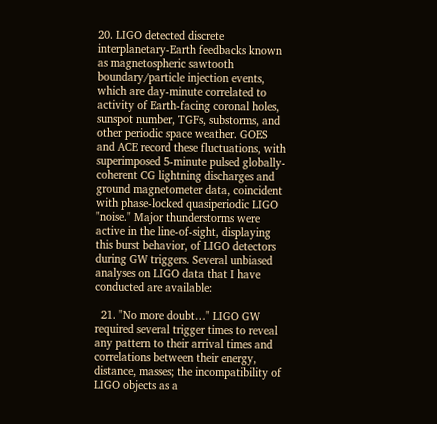20. LIGO detected discrete interplanetary-Earth feedbacks known as magnetospheric sawtooth boundary/particle injection events, which are day-minute correlated to activity of Earth-facing coronal holes, sunspot number, TGFs, substorms, and other periodic space weather. GOES and ACE record these fluctuations, with superimposed 5-minute pulsed globally-coherent CG lightning discharges and ground magnetometer data, coincident with phase-locked quasiperiodic LIGO "noise." Major thunderstorms were active in the line-of-sight, displaying this burst behavior, of LIGO detectors during GW triggers. Several unbiased analyses on LIGO data that I have conducted are available:

  21. "No more doubt…" LIGO GW required several trigger times to reveal any pattern to their arrival times and correlations between their energy, distance, masses; the incompatibility of LIGO objects as a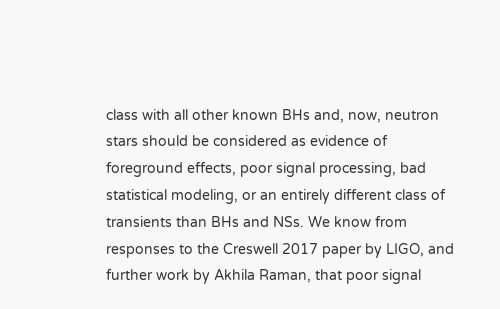class with all other known BHs and, now, neutron stars should be considered as evidence of foreground effects, poor signal processing, bad statistical modeling, or an entirely different class of transients than BHs and NSs. We know from responses to the Creswell 2017 paper by LIGO, and further work by Akhila Raman, that poor signal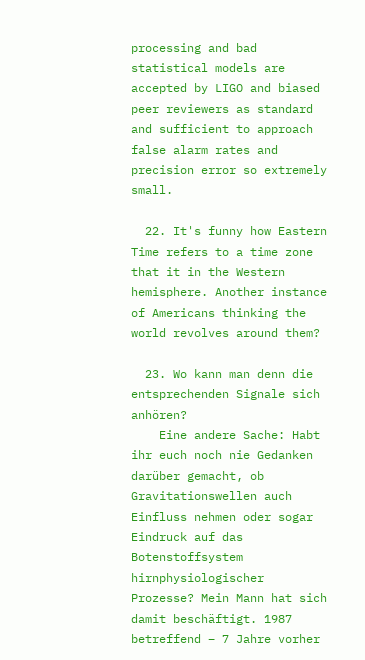processing and bad statistical models are accepted by LIGO and biased peer reviewers as standard and sufficient to approach false alarm rates and precision error so extremely small.

  22. It's funny how Eastern Time refers to a time zone that it in the Western hemisphere. Another instance of Americans thinking the world revolves around them?

  23. Wo kann man denn die entsprechenden Signale sich anhören?
    Eine andere Sache: Habt ihr euch noch nie Gedanken darüber gemacht, ob Gravitationswellen auch Einfluss nehmen oder sogar Eindruck auf das Botenstoffsystem hirnphysiologischer Prozesse? Mein Mann hat sich damit beschäftigt. 1987 betreffend – 7 Jahre vorher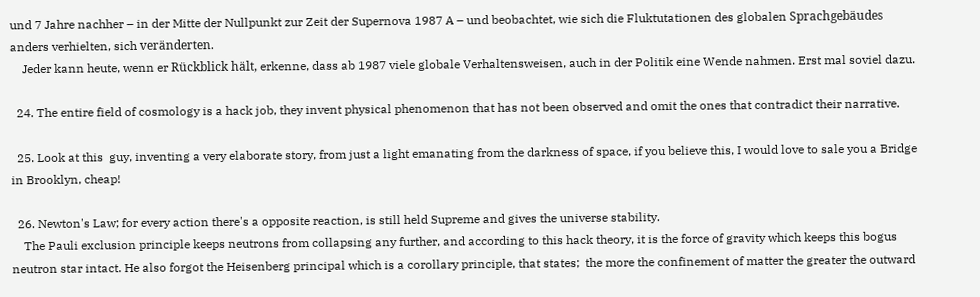und 7 Jahre nachher – in der Mitte der Nullpunkt zur Zeit der Supernova 1987 A – und beobachtet, wie sich die Fluktutationen des globalen Sprachgebäudes anders verhielten, sich veränderten.
    Jeder kann heute, wenn er Rückblick hält, erkenne, dass ab 1987 viele globale Verhaltensweisen, auch in der Politik eine Wende nahmen. Erst mal soviel dazu.

  24. The entire field of cosmology is a hack job, they invent physical phenomenon that has not been observed and omit the ones that contradict their narrative.

  25. Look at this  guy, inventing a very elaborate story, from just a light emanating from the darkness of space, if you believe this, I would love to sale you a Bridge in Brooklyn, cheap!

  26. Newton's Law; for every action there's a opposite reaction, is still held Supreme and gives the universe stability.
    The Pauli exclusion principle keeps neutrons from collapsing any further, and according to this hack theory, it is the force of gravity which keeps this bogus neutron star intact. He also forgot the Heisenberg principal which is a corollary principle, that states;  the more the confinement of matter the greater the outward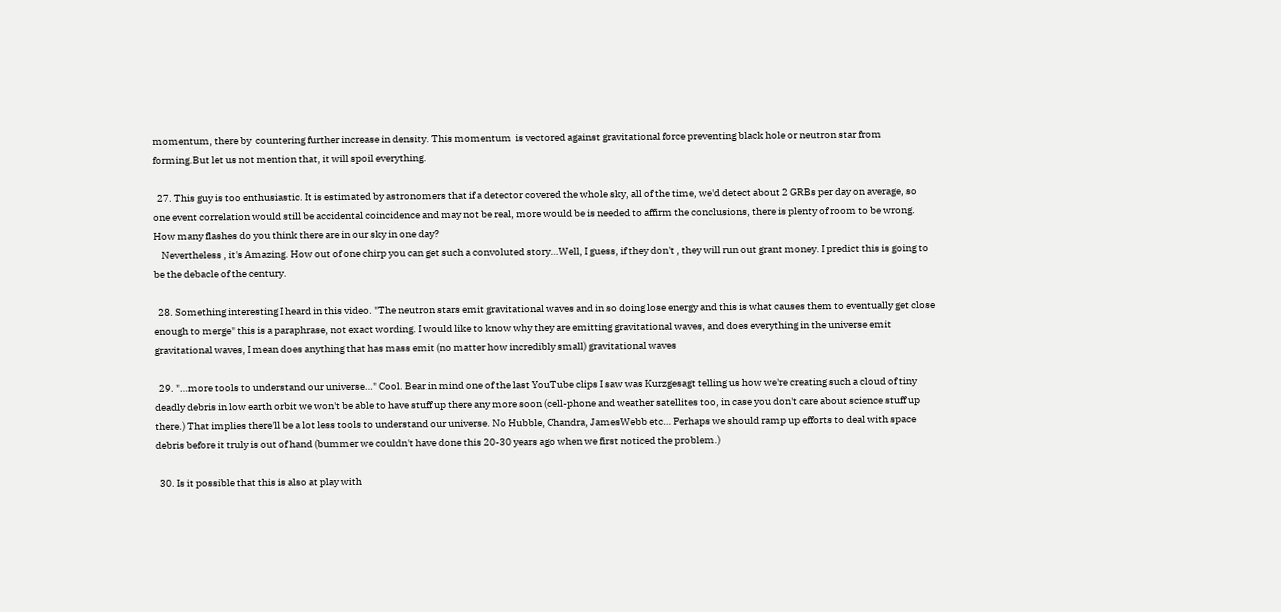momentum, there by  countering further increase in density. This momentum  is vectored against gravitational force preventing black hole or neutron star from forming.But let us not mention that, it will spoil everything.

  27. This guy is too enthusiastic. It is estimated by astronomers that if a detector covered the whole sky, all of the time, we'd detect about 2 GRBs per day on average, so one event correlation would still be accidental coincidence and may not be real, more would be is needed to affirm the conclusions, there is plenty of room to be wrong. How many flashes do you think there are in our sky in one day?
    Nevertheless , it's Amazing. How out of one chirp you can get such a convoluted story…Well, I guess, if they don't , they will run out grant money. I predict this is going to be the debacle of the century.

  28. Something interesting I heard in this video. "The neutron stars emit gravitational waves and in so doing lose energy and this is what causes them to eventually get close enough to merge" this is a paraphrase, not exact wording. I would like to know why they are emitting gravitational waves, and does everything in the universe emit gravitational waves, I mean does anything that has mass emit (no matter how incredibly small) gravitational waves

  29. "…more tools to understand our universe…" Cool. Bear in mind one of the last YouTube clips I saw was Kurzgesagt telling us how we're creating such a cloud of tiny deadly debris in low earth orbit we won't be able to have stuff up there any more soon (cell-phone and weather satellites too, in case you don't care about science stuff up there.) That implies there'll be a lot less tools to understand our universe. No Hubble, Chandra, JamesWebb etc… Perhaps we should ramp up efforts to deal with space debris before it truly is out of hand (bummer we couldn't have done this 20-30 years ago when we first noticed the problem.)

  30. Is it possible that this is also at play with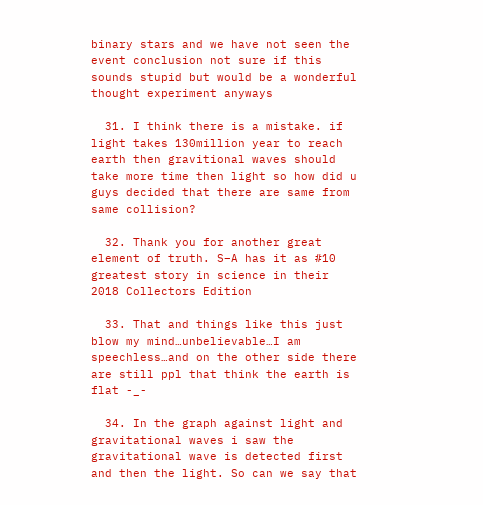binary stars and we have not seen the event conclusion not sure if this sounds stupid but would be a wonderful thought experiment anyways

  31. I think there is a mistake. if light takes 130million year to reach earth then gravitional waves should take more time then light so how did u guys decided that there are same from same collision?

  32. Thank you for another great element of truth. S–A has it as #10 greatest story in science in their 2018 Collectors Edition

  33. That and things like this just blow my mind…unbelievable…I am speechless…and on the other side there are still ppl that think the earth is flat -_-

  34. In the graph against light and gravitational waves i saw the gravitational wave is detected first and then the light. So can we say that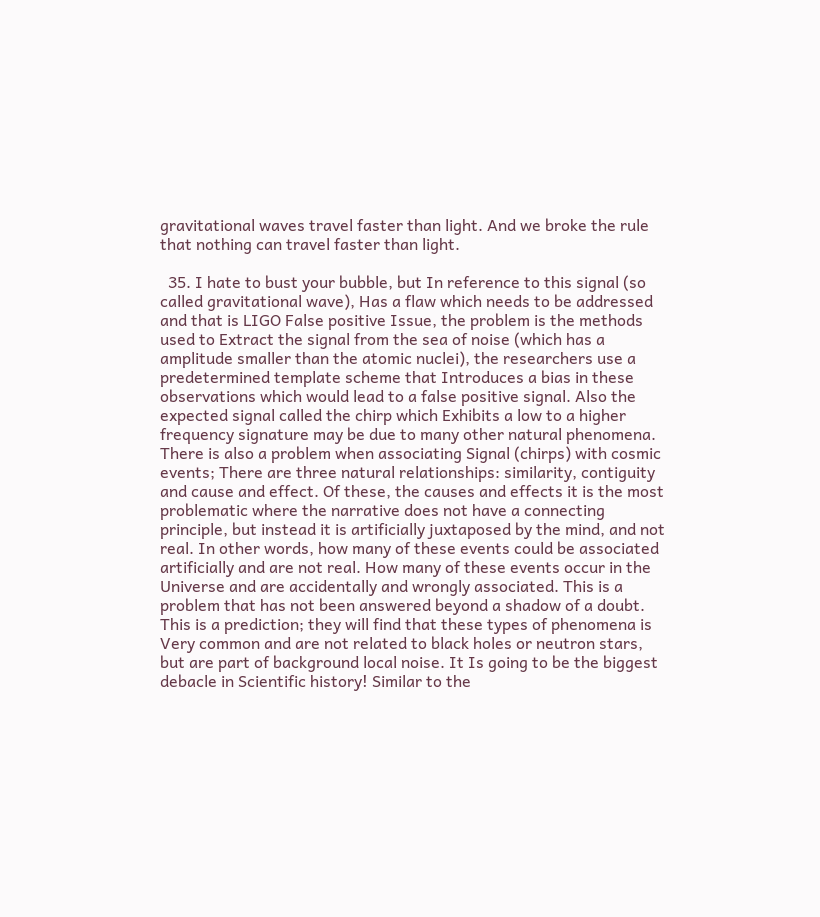gravitational waves travel faster than light. And we broke the rule that nothing can travel faster than light.

  35. I hate to bust your bubble, but In reference to this signal (so called gravitational wave), Has a flaw which needs to be addressed and that is LIGO False positive Issue, the problem is the methods used to Extract the signal from the sea of noise (which has a amplitude smaller than the atomic nuclei), the researchers use a predetermined template scheme that Introduces a bias in these observations which would lead to a false positive signal. Also the expected signal called the chirp which Exhibits a low to a higher frequency signature may be due to many other natural phenomena. There is also a problem when associating Signal (chirps) with cosmic events; There are three natural relationships: similarity, contiguity and cause and effect. Of these, the causes and effects it is the most problematic where the narrative does not have a connecting principle, but instead it is artificially juxtaposed by the mind, and not real. In other words, how many of these events could be associated artificially and are not real. How many of these events occur in the Universe and are accidentally and wrongly associated. This is a problem that has not been answered beyond a shadow of a doubt. This is a prediction; they will find that these types of phenomena is Very common and are not related to black holes or neutron stars, but are part of background local noise. It Is going to be the biggest debacle in Scientific history! Similar to the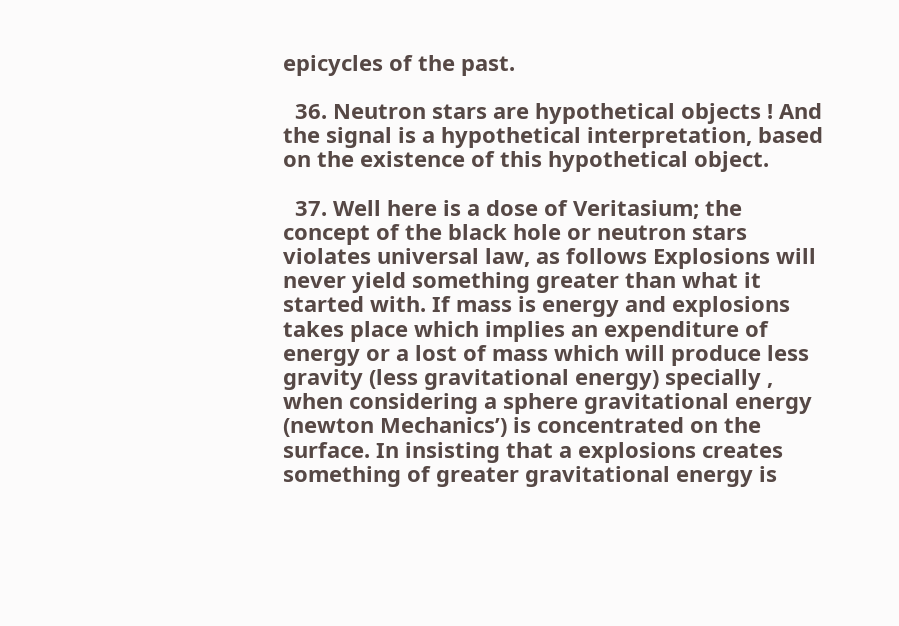epicycles of the past.

  36. Neutron stars are hypothetical objects ! And the signal is a hypothetical interpretation, based on the existence of this hypothetical object.

  37. Well here is a dose of Veritasium; the concept of the black hole or neutron stars violates universal law, as follows Explosions will never yield something greater than what it started with. If mass is energy and explosions takes place which implies an expenditure of energy or a lost of mass which will produce less gravity (less gravitational energy) specially , when considering a sphere gravitational energy (newton Mechanics’) is concentrated on the surface. In insisting that a explosions creates something of greater gravitational energy is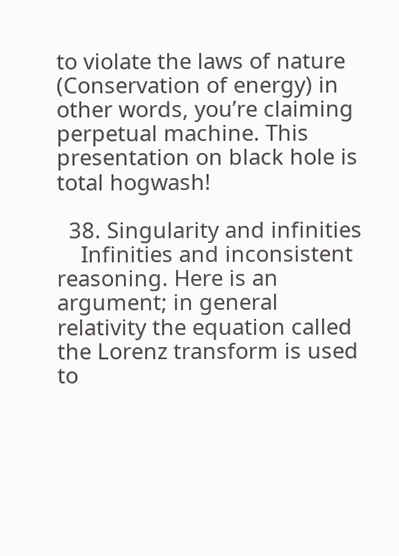to violate the laws of nature (Conservation of energy) in other words, you’re claiming perpetual machine. This presentation on black hole is total hogwash!

  38. Singularity and infinities
    Infinities and inconsistent reasoning. Here is an argument; in general relativity the equation called the Lorenz transform is used to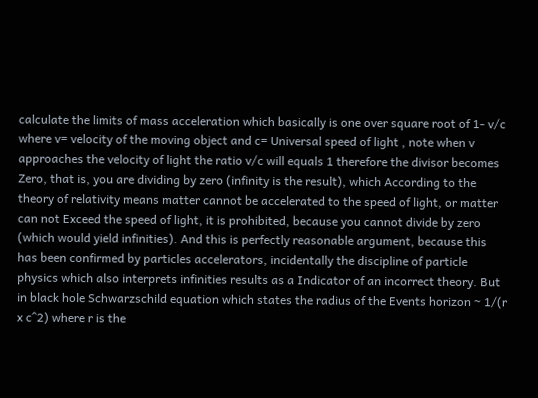calculate the limits of mass acceleration which basically is one over square root of 1- v/c where v= velocity of the moving object and c= Universal speed of light , note when v approaches the velocity of light the ratio v/c will equals 1 therefore the divisor becomes Zero, that is, you are dividing by zero (infinity is the result), which According to the theory of relativity means matter cannot be accelerated to the speed of light, or matter can not Exceed the speed of light, it is prohibited, because you cannot divide by zero (which would yield infinities). And this is perfectly reasonable argument, because this has been confirmed by particles accelerators, incidentally the discipline of particle physics which also interprets infinities results as a Indicator of an incorrect theory. But in black hole Schwarzschild equation which states the radius of the Events horizon ~ 1/(r x c^2) where r is the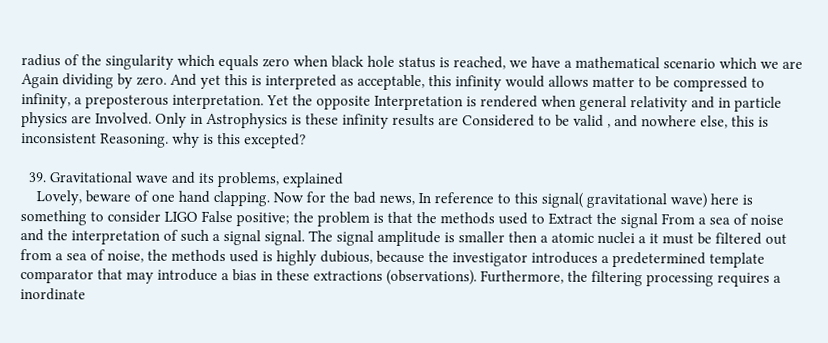radius of the singularity which equals zero when black hole status is reached, we have a mathematical scenario which we are Again dividing by zero. And yet this is interpreted as acceptable, this infinity would allows matter to be compressed to infinity, a preposterous interpretation. Yet the opposite Interpretation is rendered when general relativity and in particle physics are Involved. Only in Astrophysics is these infinity results are Considered to be valid , and nowhere else, this is inconsistent Reasoning. why is this excepted?

  39. Gravitational wave and its problems, explained
    Lovely, beware of one hand clapping. Now for the bad news, In reference to this signal( gravitational wave) here is something to consider LIGO False positive; the problem is that the methods used to Extract the signal From a sea of noise and the interpretation of such a signal signal. The signal amplitude is smaller then a atomic nuclei a it must be filtered out from a sea of noise, the methods used is highly dubious, because the investigator introduces a predetermined template comparator that may introduce a bias in these extractions (observations). Furthermore, the filtering processing requires a inordinate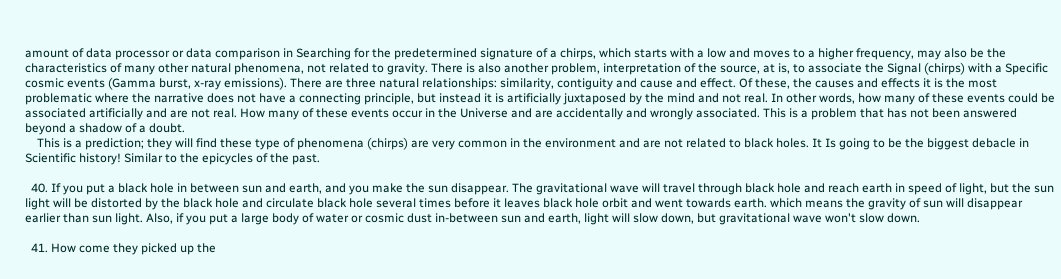amount of data processor or data comparison in Searching for the predetermined signature of a chirps, which starts with a low and moves to a higher frequency, may also be the characteristics of many other natural phenomena, not related to gravity. There is also another problem, interpretation of the source, at is, to associate the Signal (chirps) with a Specific cosmic events (Gamma burst, x-ray emissions). There are three natural relationships: similarity, contiguity and cause and effect. Of these, the causes and effects it is the most problematic where the narrative does not have a connecting principle, but instead it is artificially juxtaposed by the mind and not real. In other words, how many of these events could be associated artificially and are not real. How many of these events occur in the Universe and are accidentally and wrongly associated. This is a problem that has not been answered beyond a shadow of a doubt.
    This is a prediction; they will find these type of phenomena (chirps) are very common in the environment and are not related to black holes. It Is going to be the biggest debacle in Scientific history! Similar to the epicycles of the past.

  40. If you put a black hole in between sun and earth, and you make the sun disappear. The gravitational wave will travel through black hole and reach earth in speed of light, but the sun light will be distorted by the black hole and circulate black hole several times before it leaves black hole orbit and went towards earth. which means the gravity of sun will disappear earlier than sun light. Also, if you put a large body of water or cosmic dust in-between sun and earth, light will slow down, but gravitational wave won't slow down.

  41. How come they picked up the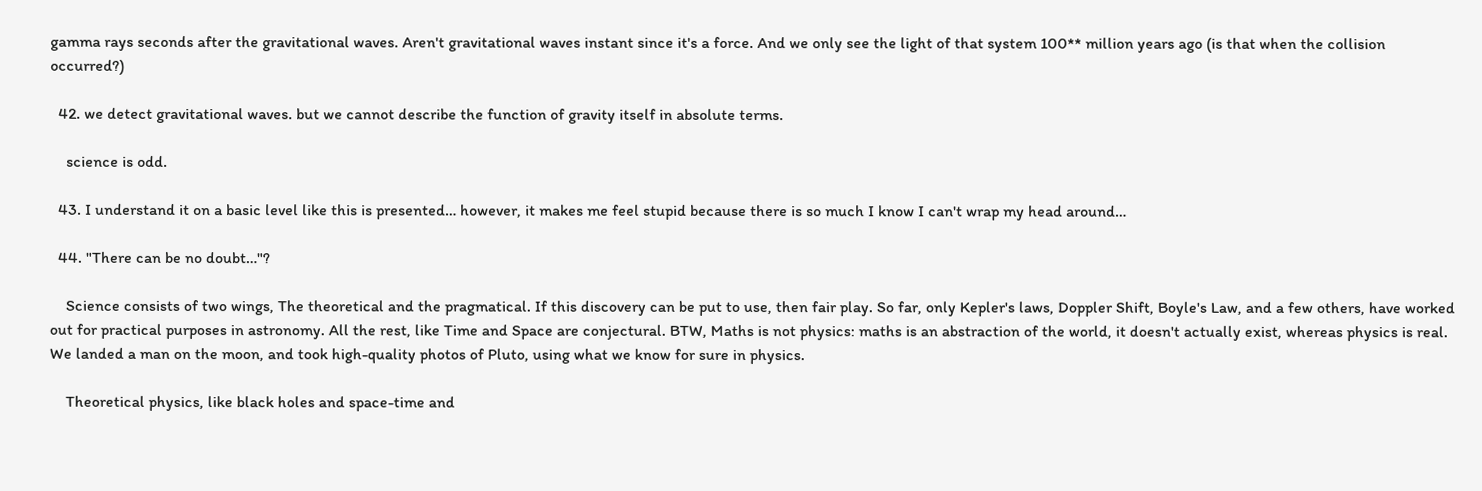gamma rays seconds after the gravitational waves. Aren't gravitational waves instant since it's a force. And we only see the light of that system 100** million years ago (is that when the collision occurred?)

  42. we detect gravitational waves. but we cannot describe the function of gravity itself in absolute terms.

    science is odd.

  43. I understand it on a basic level like this is presented… however, it makes me feel stupid because there is so much I know I can't wrap my head around…

  44. "There can be no doubt…"?

    Science consists of two wings, The theoretical and the pragmatical. If this discovery can be put to use, then fair play. So far, only Kepler's laws, Doppler Shift, Boyle's Law, and a few others, have worked out for practical purposes in astronomy. All the rest, like Time and Space are conjectural. BTW, Maths is not physics: maths is an abstraction of the world, it doesn't actually exist, whereas physics is real. We landed a man on the moon, and took high-quality photos of Pluto, using what we know for sure in physics.

    Theoretical physics, like black holes and space-time and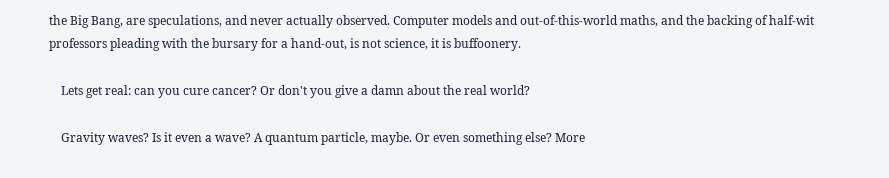the Big Bang, are speculations, and never actually observed. Computer models and out-of-this-world maths, and the backing of half-wit professors pleading with the bursary for a hand-out, is not science, it is buffoonery.

    Lets get real: can you cure cancer? Or don't you give a damn about the real world?

    Gravity waves? Is it even a wave? A quantum particle, maybe. Or even something else? More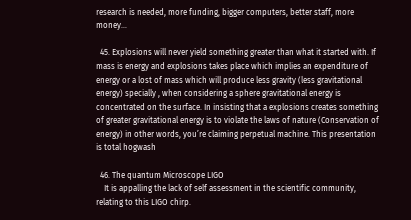research is needed, more funding, bigger computers, better staff, more money…

  45. Explosions will never yield something greater than what it started with. If mass is energy and explosions takes place which implies an expenditure of energy or a lost of mass which will produce less gravity (less gravitational energy) specially , when considering a sphere gravitational energy is concentrated on the surface. In insisting that a explosions creates something of greater gravitational energy is to violate the laws of nature (Conservation of energy) in other words, you’re claiming perpetual machine. This presentation is total hogwash

  46. The quantum Microscope LIGO
    It is appalling the lack of self assessment in the scientific community, relating to this LIGO chirp.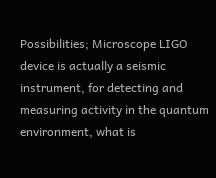Possibilities; Microscope LIGO device is actually a seismic instrument, for detecting and measuring activity in the quantum environment, what is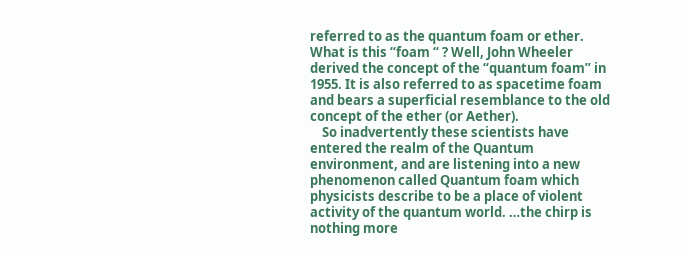referred to as the quantum foam or ether. What is this “foam “ ? Well, John Wheeler derived the concept of the “quantum foam” in 1955. It is also referred to as spacetime foam and bears a superficial resemblance to the old concept of the ether (or Aether).
    So inadvertently these scientists have entered the realm of the Quantum environment, and are listening into a new phenomenon called Quantum foam which physicists describe to be a place of violent activity of the quantum world. …the chirp is nothing more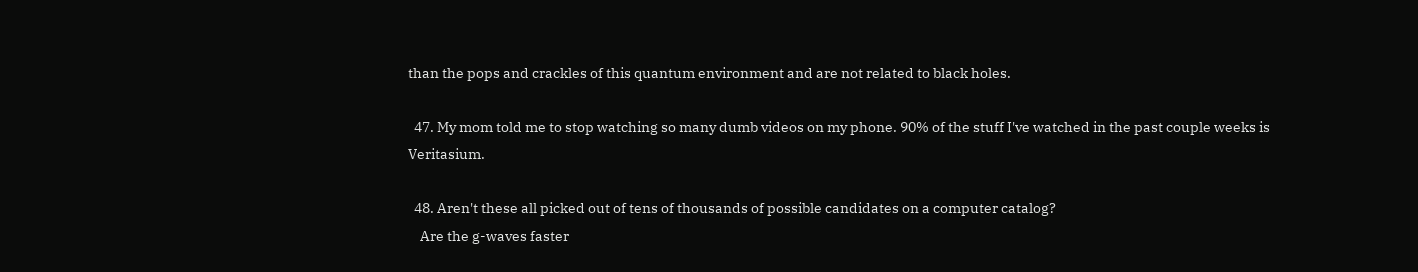than the pops and crackles of this quantum environment and are not related to black holes.

  47. My mom told me to stop watching so many dumb videos on my phone. 90% of the stuff I've watched in the past couple weeks is Veritasium.

  48. Aren't these all picked out of tens of thousands of possible candidates on a computer catalog?
    Are the g-waves faster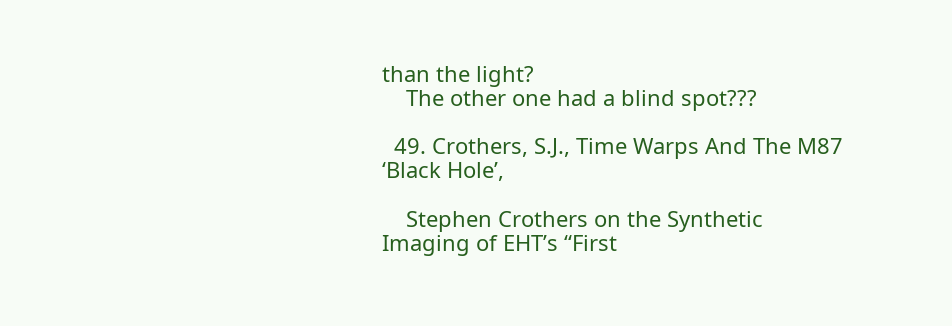than the light?
    The other one had a blind spot???

  49. Crothers, S.J., Time Warps And The M87 ‘Black Hole’,

    Stephen Crothers on the Synthetic Imaging of EHT’s “First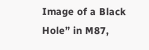Image of a Black Hole” in M87,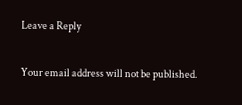Leave a Reply

Your email address will not be published.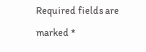Required fields are marked *